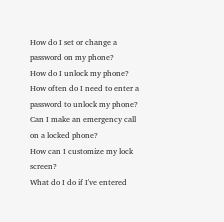How do I set or change a password on my phone?
How do I unlock my phone?
How often do I need to enter a password to unlock my phone?
Can I make an emergency call on a locked phone?
How can I customize my lock screen?
What do I do if I've entered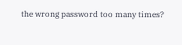the wrong password too many times?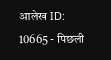आलेख ID: 10665 - पिछली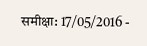समीक्षा: 17/05/2016 -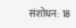संशोधन: 18